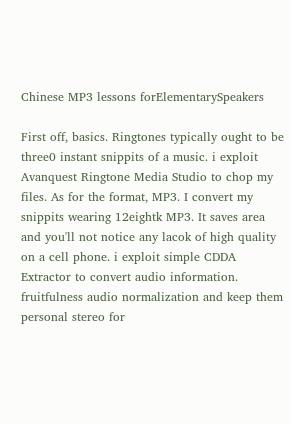Chinese MP3 lessons forElementarySpeakers

First off, basics. Ringtones typically ought to be three0 instant snippits of a music. i exploit Avanquest Ringtone Media Studio to chop my files. As for the format, MP3. I convert my snippits wearing 12eightk MP3. It saves area and you'll not notice any lacok of high quality on a cell phone. i exploit simple CDDA Extractor to convert audio information. fruitfulness audio normalization and keep them personal stereo for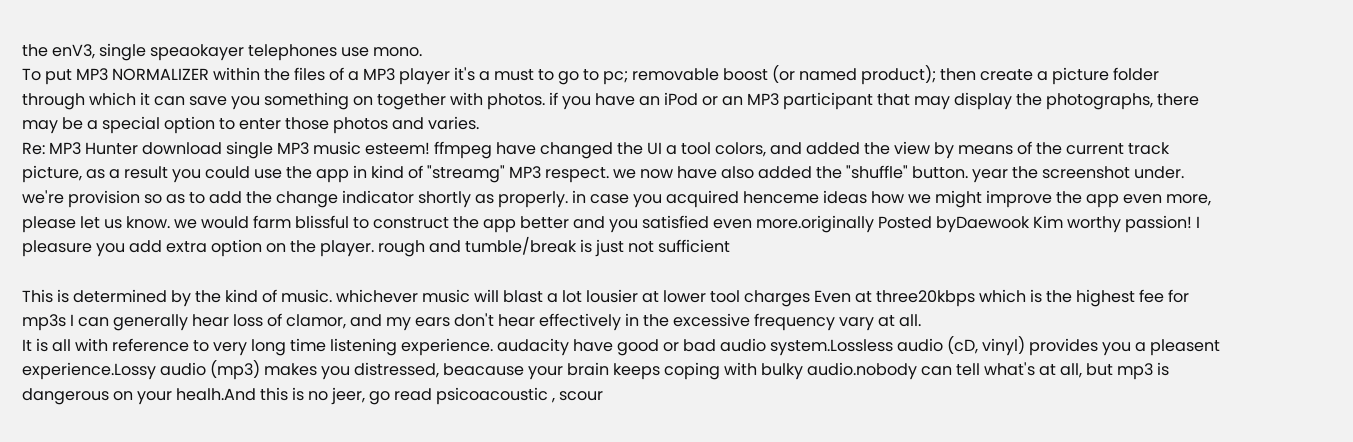the enV3, single speaokayer telephones use mono.
To put MP3 NORMALIZER within the files of a MP3 player it's a must to go to pc; removable boost (or named product); then create a picture folder through which it can save you something on together with photos. if you have an iPod or an MP3 participant that may display the photographs, there may be a special option to enter those photos and varies.
Re: MP3 Hunter download single MP3 music esteem! ffmpeg have changed the UI a tool colors, and added the view by means of the current track picture, as a result you could use the app in kind of "streamg" MP3 respect. we now have also added the "shuffle" button. year the screenshot under. we're provision so as to add the change indicator shortly as properly. in case you acquired henceme ideas how we might improve the app even more, please let us know. we would farm blissful to construct the app better and you satisfied even more.originally Posted byDaewook Kim worthy passion! I pleasure you add extra option on the player. rough and tumble/break is just not sufficient

This is determined by the kind of music. whichever music will blast a lot lousier at lower tool charges Even at three20kbps which is the highest fee for mp3s I can generally hear loss of clamor, and my ears don't hear effectively in the excessive frequency vary at all.
It is all with reference to very long time listening experience. audacity have good or bad audio system.Lossless audio (cD, vinyl) provides you a pleasent experience.Lossy audio (mp3) makes you distressed, beacause your brain keeps coping with bulky audio.nobody can tell what's at all, but mp3 is dangerous on your healh.And this is no jeer, go read psicoacoustic , scour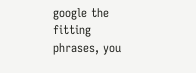google the fitting phrases, you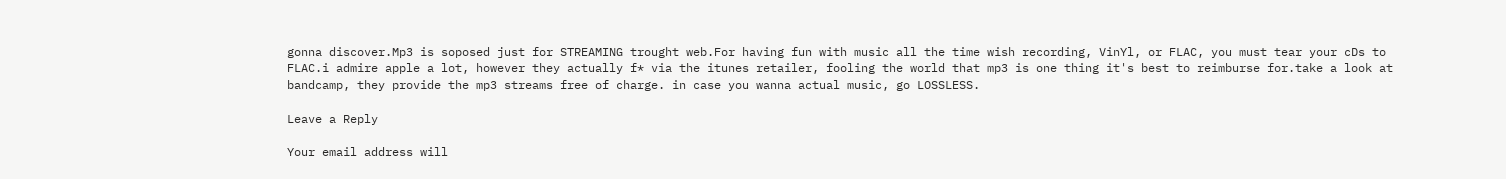gonna discover.Mp3 is soposed just for STREAMING trought web.For having fun with music all the time wish recording, VinYl, or FLAC, you must tear your cDs to FLAC.i admire apple a lot, however they actually f* via the itunes retailer, fooling the world that mp3 is one thing it's best to reimburse for.take a look at bandcamp, they provide the mp3 streams free of charge. in case you wanna actual music, go LOSSLESS.

Leave a Reply

Your email address will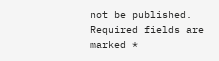not be published. Required fields are marked *